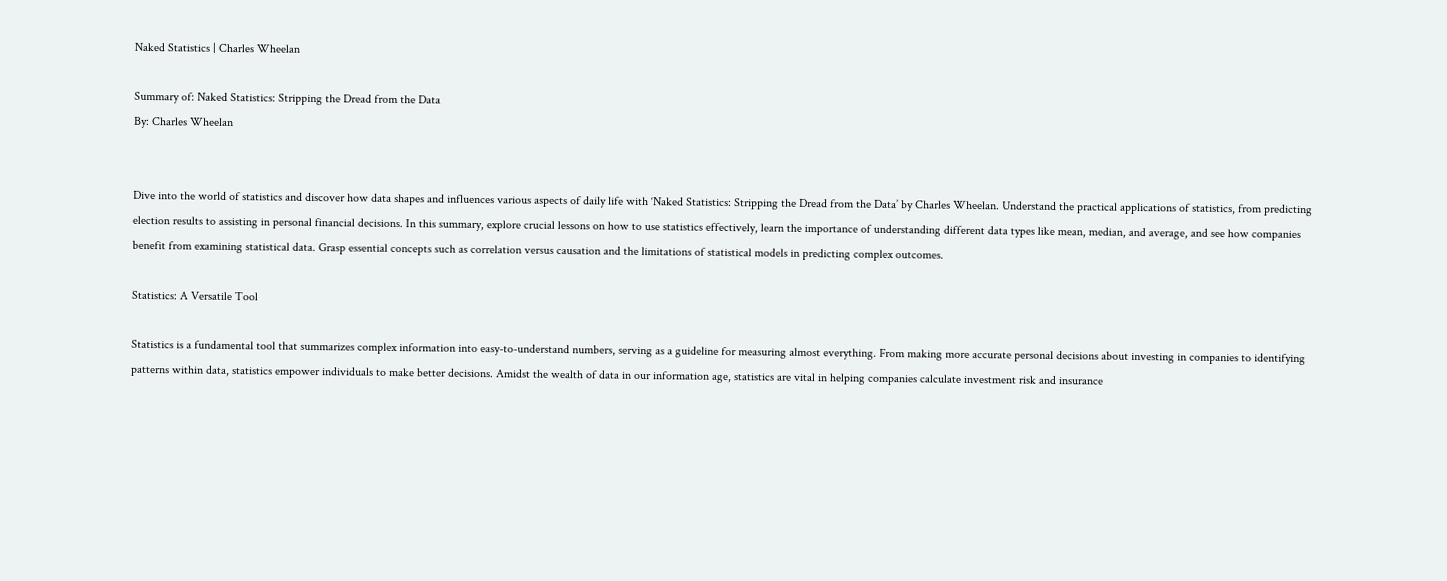Naked Statistics | Charles Wheelan

Summary of: Naked Statistics: Stripping the Dread from the Data
By: Charles Wheelan


Dive into the world of statistics and discover how data shapes and influences various aspects of daily life with ‘Naked Statistics: Stripping the Dread from the Data’ by Charles Wheelan. Understand the practical applications of statistics, from predicting election results to assisting in personal financial decisions. In this summary, explore crucial lessons on how to use statistics effectively, learn the importance of understanding different data types like mean, median, and average, and see how companies benefit from examining statistical data. Grasp essential concepts such as correlation versus causation and the limitations of statistical models in predicting complex outcomes.

Statistics: A Versatile Tool

Statistics is a fundamental tool that summarizes complex information into easy-to-understand numbers, serving as a guideline for measuring almost everything. From making more accurate personal decisions about investing in companies to identifying patterns within data, statistics empower individuals to make better decisions. Amidst the wealth of data in our information age, statistics are vital in helping companies calculate investment risk and insurance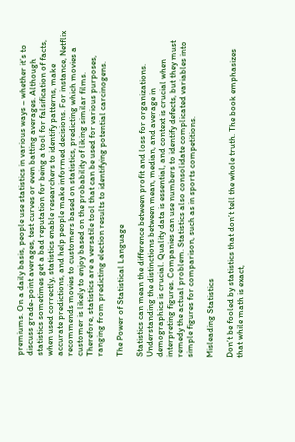premiums. On a daily basis, people use statistics in various ways – whether it’s to discuss grade-point averages, test curves or even batting averages. Although statistics sometimes get a bad reputation for being a tool for falsification of facts, when used correctly, statistics enable researchers to identify patterns, make accurate predictions, and help people make informed decisions. For instance, Netflix recommends movies to customers based on statistics, predicting which movies a customer is likely to enjoy based on the probability of liking similar films. Therefore, statistics are a versatile tool that can be used for various purposes, ranging from predicting election results to identifying potential carcinogens.

The Power of Statistical Language

Statistics can mean the difference between profit and loss for organizations. Understanding the distinctions between mean, median, and average in demographics is crucial. Quality data is essential, and context is crucial when interpreting figures. Companies can use numbers to identify defects, but they must remedy the actual problem. Statistics also consolidate complicated variables into simple figures for comparison, such as in sports competitions.

Misleading Statistics

Don’t be fooled by statistics that don’t tell the whole truth. The book emphasizes that while math is exact,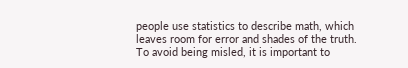people use statistics to describe math, which leaves room for error and shades of the truth. To avoid being misled, it is important to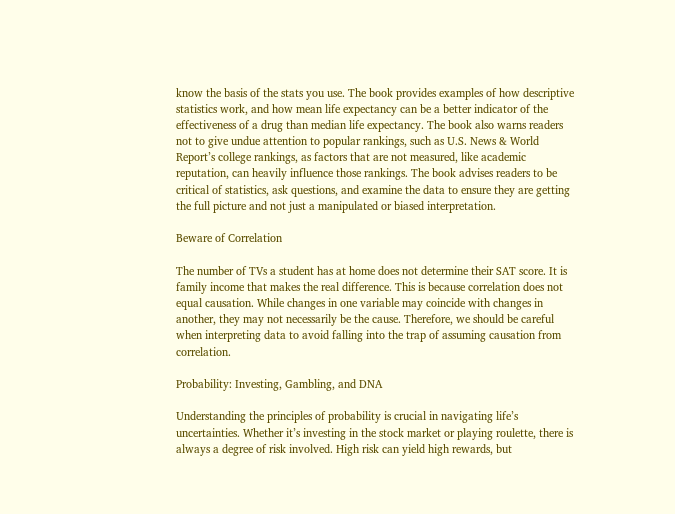know the basis of the stats you use. The book provides examples of how descriptive statistics work, and how mean life expectancy can be a better indicator of the effectiveness of a drug than median life expectancy. The book also warns readers not to give undue attention to popular rankings, such as U.S. News & World Report’s college rankings, as factors that are not measured, like academic reputation, can heavily influence those rankings. The book advises readers to be critical of statistics, ask questions, and examine the data to ensure they are getting the full picture and not just a manipulated or biased interpretation.

Beware of Correlation

The number of TVs a student has at home does not determine their SAT score. It is family income that makes the real difference. This is because correlation does not equal causation. While changes in one variable may coincide with changes in another, they may not necessarily be the cause. Therefore, we should be careful when interpreting data to avoid falling into the trap of assuming causation from correlation.

Probability: Investing, Gambling, and DNA

Understanding the principles of probability is crucial in navigating life’s uncertainties. Whether it’s investing in the stock market or playing roulette, there is always a degree of risk involved. High risk can yield high rewards, but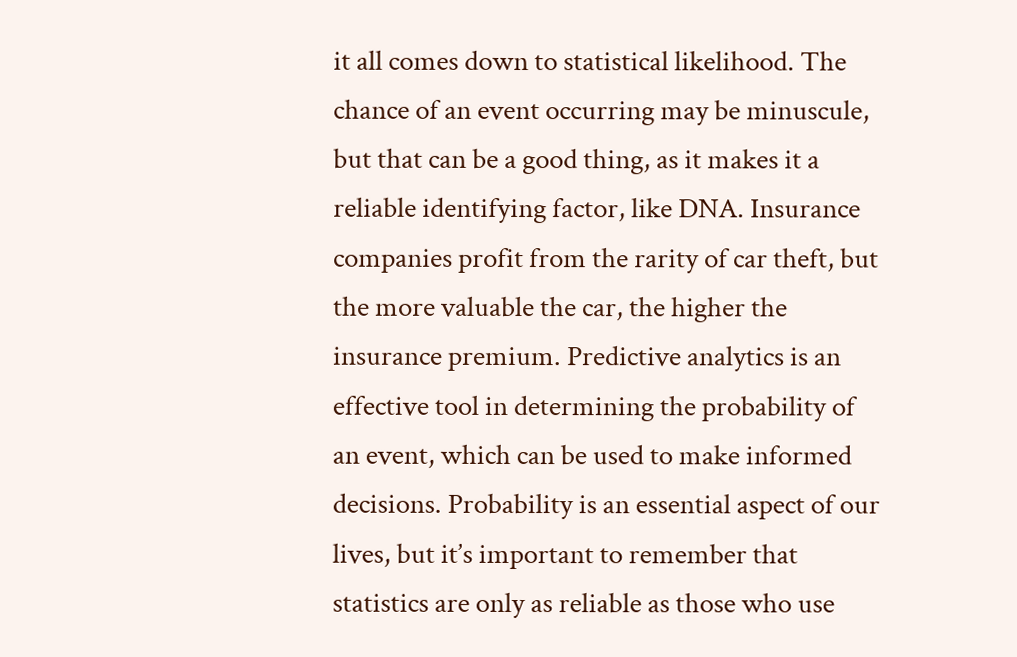it all comes down to statistical likelihood. The chance of an event occurring may be minuscule, but that can be a good thing, as it makes it a reliable identifying factor, like DNA. Insurance companies profit from the rarity of car theft, but the more valuable the car, the higher the insurance premium. Predictive analytics is an effective tool in determining the probability of an event, which can be used to make informed decisions. Probability is an essential aspect of our lives, but it’s important to remember that statistics are only as reliable as those who use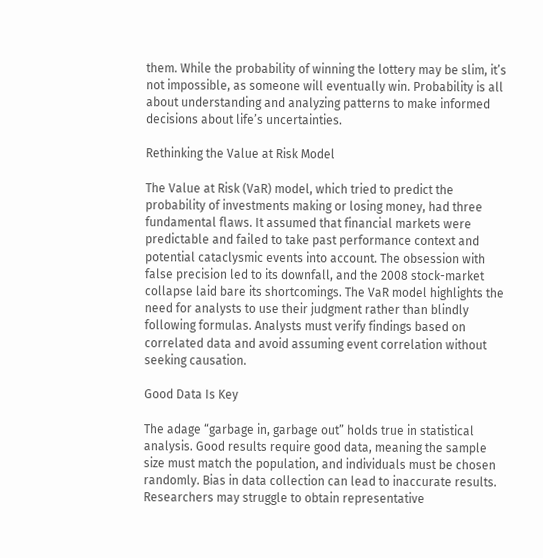them. While the probability of winning the lottery may be slim, it’s not impossible, as someone will eventually win. Probability is all about understanding and analyzing patterns to make informed decisions about life’s uncertainties.

Rethinking the Value at Risk Model

The Value at Risk (VaR) model, which tried to predict the probability of investments making or losing money, had three fundamental flaws. It assumed that financial markets were predictable and failed to take past performance context and potential cataclysmic events into account. The obsession with false precision led to its downfall, and the 2008 stock-market collapse laid bare its shortcomings. The VaR model highlights the need for analysts to use their judgment rather than blindly following formulas. Analysts must verify findings based on correlated data and avoid assuming event correlation without seeking causation.

Good Data Is Key

The adage “garbage in, garbage out” holds true in statistical analysis. Good results require good data, meaning the sample size must match the population, and individuals must be chosen randomly. Bias in data collection can lead to inaccurate results. Researchers may struggle to obtain representative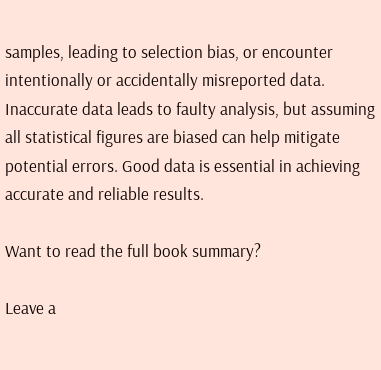samples, leading to selection bias, or encounter intentionally or accidentally misreported data. Inaccurate data leads to faulty analysis, but assuming all statistical figures are biased can help mitigate potential errors. Good data is essential in achieving accurate and reliable results.

Want to read the full book summary?

Leave a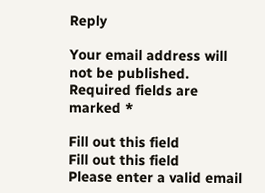Reply

Your email address will not be published. Required fields are marked *

Fill out this field
Fill out this field
Please enter a valid email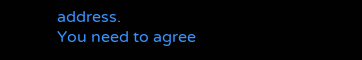address.
You need to agree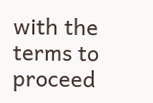with the terms to proceed